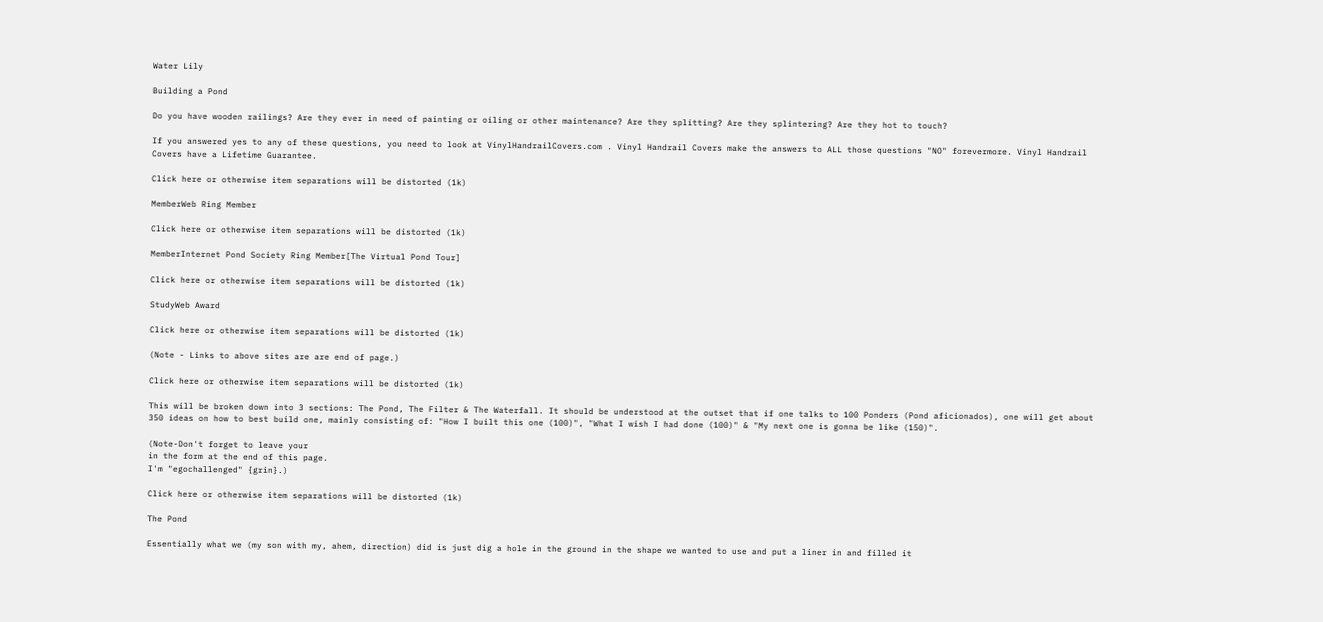Water Lily

Building a Pond

Do you have wooden railings? Are they ever in need of painting or oiling or other maintenance? Are they splitting? Are they splintering? Are they hot to touch?

If you answered yes to any of these questions, you need to look at VinylHandrailCovers.com . Vinyl Handrail Covers make the answers to ALL those questions "NO" forevermore. Vinyl Handrail Covers have a Lifetime Guarantee.

Click here or otherwise item separations will be distorted (1k)

MemberWeb Ring Member

Click here or otherwise item separations will be distorted (1k)

MemberInternet Pond Society Ring Member[The Virtual Pond Tour]

Click here or otherwise item separations will be distorted (1k)

StudyWeb Award

Click here or otherwise item separations will be distorted (1k)

(Note - Links to above sites are are end of page.)

Click here or otherwise item separations will be distorted (1k)

This will be broken down into 3 sections: The Pond, The Filter & The Waterfall. It should be understood at the outset that if one talks to 100 Ponders (Pond aficionados), one will get about 350 ideas on how to best build one, mainly consisting of: "How I built this one (100)", "What I wish I had done (100)" & "My next one is gonna be like (150)".

(Note-Don't forget to leave your
in the form at the end of this page.
I'm "egochallenged" {grin}.)

Click here or otherwise item separations will be distorted (1k)

The Pond

Essentially what we (my son with my, ahem, direction) did is just dig a hole in the ground in the shape we wanted to use and put a liner in and filled it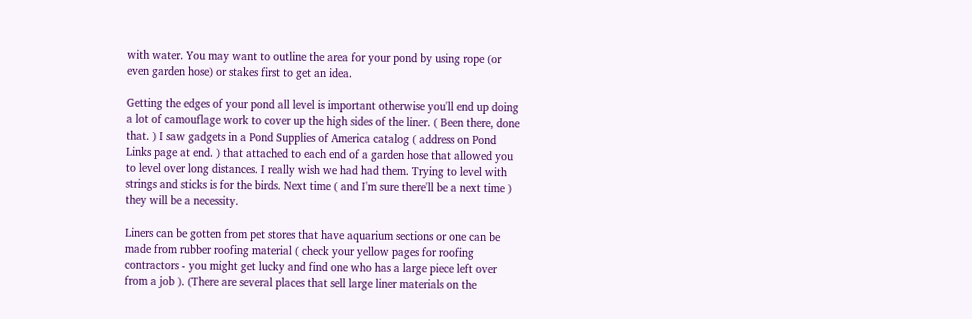with water. You may want to outline the area for your pond by using rope (or even garden hose) or stakes first to get an idea.

Getting the edges of your pond all level is important otherwise you'll end up doing a lot of camouflage work to cover up the high sides of the liner. ( Been there, done that. ) I saw gadgets in a Pond Supplies of America catalog ( address on Pond Links page at end. ) that attached to each end of a garden hose that allowed you to level over long distances. I really wish we had had them. Trying to level with strings and sticks is for the birds. Next time ( and I'm sure there'll be a next time ) they will be a necessity.

Liners can be gotten from pet stores that have aquarium sections or one can be made from rubber roofing material ( check your yellow pages for roofing contractors - you might get lucky and find one who has a large piece left over from a job ). (There are several places that sell large liner materials on the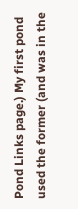Pond Links page.) My first pond used the former (and was in the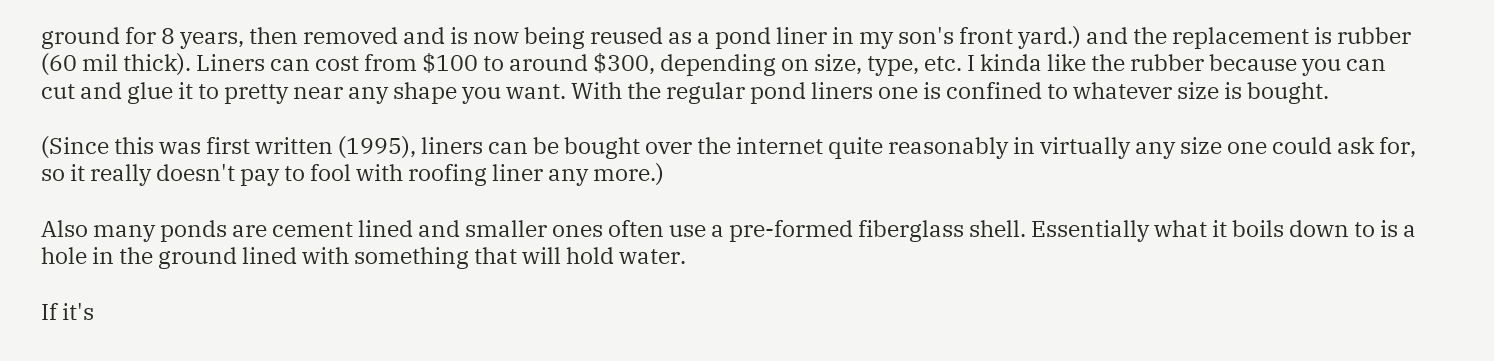ground for 8 years, then removed and is now being reused as a pond liner in my son's front yard.) and the replacement is rubber (60 mil thick). Liners can cost from $100 to around $300, depending on size, type, etc. I kinda like the rubber because you can cut and glue it to pretty near any shape you want. With the regular pond liners one is confined to whatever size is bought.

(Since this was first written (1995), liners can be bought over the internet quite reasonably in virtually any size one could ask for, so it really doesn't pay to fool with roofing liner any more.)

Also many ponds are cement lined and smaller ones often use a pre-formed fiberglass shell. Essentially what it boils down to is a hole in the ground lined with something that will hold water.

If it's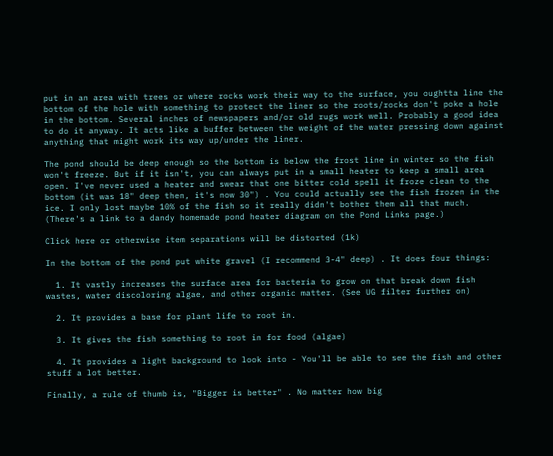put in an area with trees or where rocks work their way to the surface, you oughtta line the bottom of the hole with something to protect the liner so the roots/rocks don't poke a hole in the bottom. Several inches of newspapers and/or old rugs work well. Probably a good idea to do it anyway. It acts like a buffer between the weight of the water pressing down against anything that might work its way up/under the liner.

The pond should be deep enough so the bottom is below the frost line in winter so the fish won't freeze. But if it isn't, you can always put in a small heater to keep a small area open. I've never used a heater and swear that one bitter cold spell it froze clean to the bottom (it was 18" deep then, it's now 30") . You could actually see the fish frozen in the ice. I only lost maybe 10% of the fish so it really didn't bother them all that much. (There's a link to a dandy homemade pond heater diagram on the Pond Links page.)

Click here or otherwise item separations will be distorted (1k)

In the bottom of the pond put white gravel (I recommend 3-4" deep) . It does four things:

  1. It vastly increases the surface area for bacteria to grow on that break down fish wastes, water discoloring algae, and other organic matter. (See UG filter further on)

  2. It provides a base for plant life to root in.

  3. It gives the fish something to root in for food (algae)

  4. It provides a light background to look into - You'll be able to see the fish and other stuff a lot better.

Finally, a rule of thumb is, "Bigger is better" . No matter how big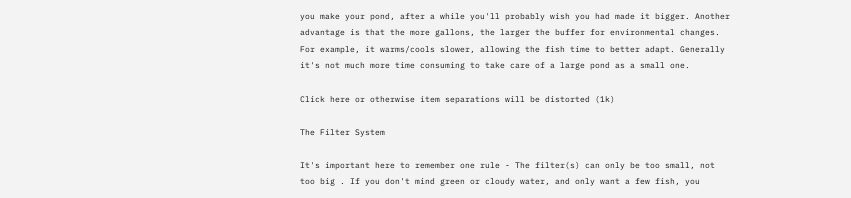you make your pond, after a while you'll probably wish you had made it bigger. Another advantage is that the more gallons, the larger the buffer for environmental changes. For example, it warms/cools slower, allowing the fish time to better adapt. Generally it's not much more time consuming to take care of a large pond as a small one.

Click here or otherwise item separations will be distorted (1k)

The Filter System

It's important here to remember one rule - The filter(s) can only be too small, not too big . If you don't mind green or cloudy water, and only want a few fish, you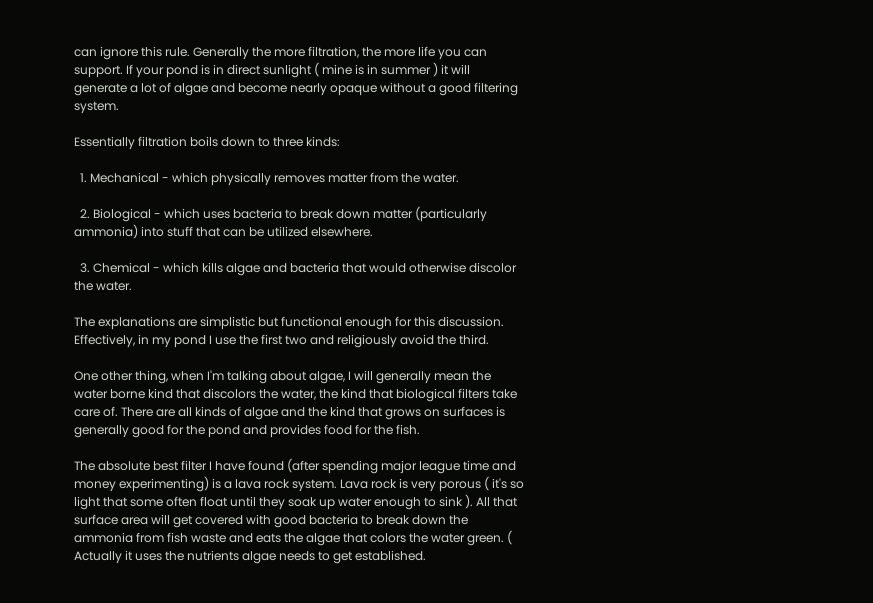can ignore this rule. Generally the more filtration, the more life you can support. If your pond is in direct sunlight ( mine is in summer ) it will generate a lot of algae and become nearly opaque without a good filtering system.

Essentially filtration boils down to three kinds:

  1. Mechanical - which physically removes matter from the water.

  2. Biological - which uses bacteria to break down matter (particularly ammonia) into stuff that can be utilized elsewhere.

  3. Chemical - which kills algae and bacteria that would otherwise discolor the water.

The explanations are simplistic but functional enough for this discussion. Effectively, in my pond I use the first two and religiously avoid the third.

One other thing, when I'm talking about algae, I will generally mean the water borne kind that discolors the water, the kind that biological filters take care of. There are all kinds of algae and the kind that grows on surfaces is generally good for the pond and provides food for the fish.

The absolute best filter I have found (after spending major league time and money experimenting) is a lava rock system. Lava rock is very porous ( it's so light that some often float until they soak up water enough to sink ). All that surface area will get covered with good bacteria to break down the ammonia from fish waste and eats the algae that colors the water green. ( Actually it uses the nutrients algae needs to get established.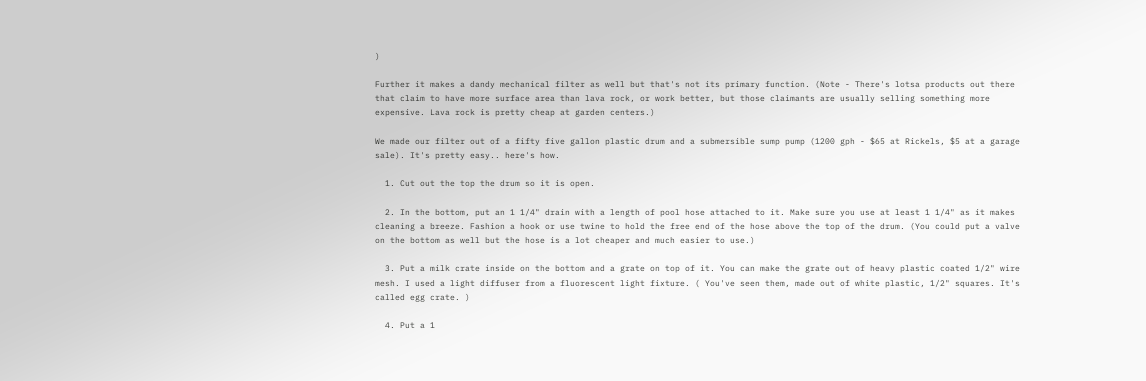)

Further it makes a dandy mechanical filter as well but that's not its primary function. (Note - There's lotsa products out there that claim to have more surface area than lava rock, or work better, but those claimants are usually selling something more expensive. Lava rock is pretty cheap at garden centers.)

We made our filter out of a fifty five gallon plastic drum and a submersible sump pump (1200 gph - $65 at Rickels, $5 at a garage sale). It's pretty easy.. here's how.

  1. Cut out the top the drum so it is open.

  2. In the bottom, put an 1 1/4" drain with a length of pool hose attached to it. Make sure you use at least 1 1/4" as it makes cleaning a breeze. Fashion a hook or use twine to hold the free end of the hose above the top of the drum. (You could put a valve on the bottom as well but the hose is a lot cheaper and much easier to use.)

  3. Put a milk crate inside on the bottom and a grate on top of it. You can make the grate out of heavy plastic coated 1/2" wire mesh. I used a light diffuser from a fluorescent light fixture. ( You've seen them, made out of white plastic, 1/2" squares. It's called egg crate. )

  4. Put a 1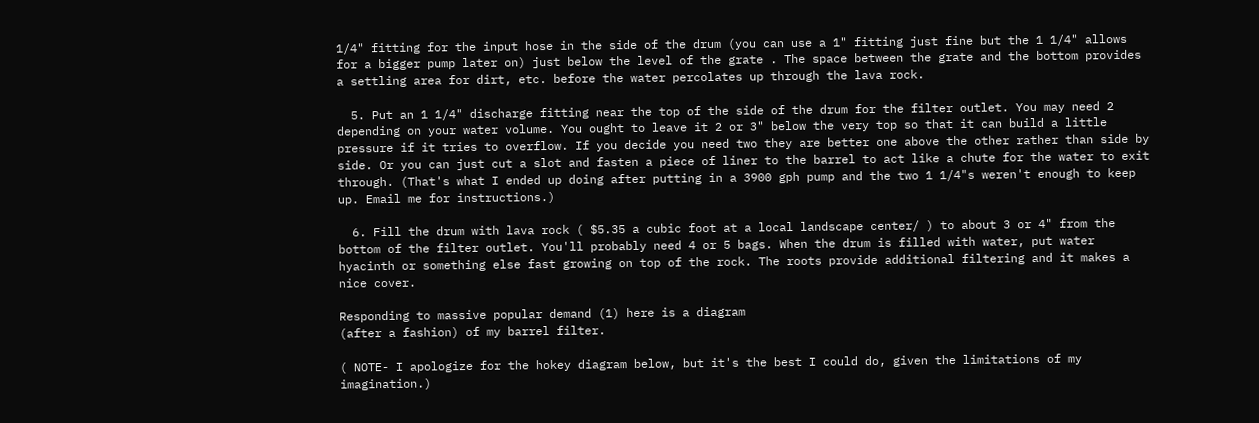1/4" fitting for the input hose in the side of the drum (you can use a 1" fitting just fine but the 1 1/4" allows for a bigger pump later on) just below the level of the grate . The space between the grate and the bottom provides a settling area for dirt, etc. before the water percolates up through the lava rock.

  5. Put an 1 1/4" discharge fitting near the top of the side of the drum for the filter outlet. You may need 2 depending on your water volume. You ought to leave it 2 or 3" below the very top so that it can build a little pressure if it tries to overflow. If you decide you need two they are better one above the other rather than side by side. Or you can just cut a slot and fasten a piece of liner to the barrel to act like a chute for the water to exit through. (That's what I ended up doing after putting in a 3900 gph pump and the two 1 1/4"s weren't enough to keep up. Email me for instructions.)

  6. Fill the drum with lava rock ( $5.35 a cubic foot at a local landscape center/ ) to about 3 or 4" from the bottom of the filter outlet. You'll probably need 4 or 5 bags. When the drum is filled with water, put water hyacinth or something else fast growing on top of the rock. The roots provide additional filtering and it makes a nice cover.

Responding to massive popular demand (1) here is a diagram
(after a fashion) of my barrel filter.

( NOTE- I apologize for the hokey diagram below, but it's the best I could do, given the limitations of my imagination.)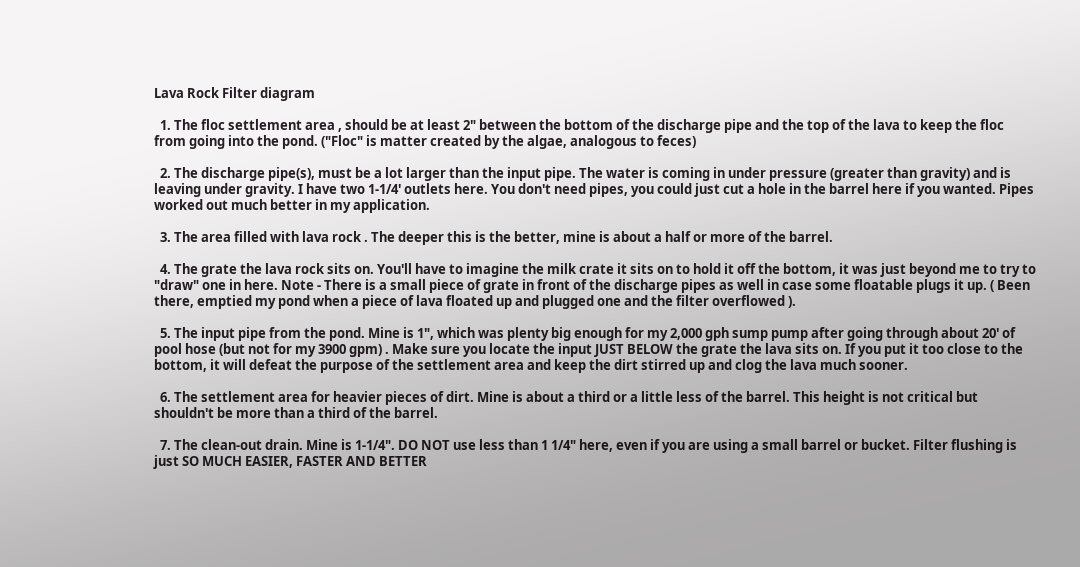Lava Rock Filter diagram

  1. The floc settlement area , should be at least 2" between the bottom of the discharge pipe and the top of the lava to keep the floc from going into the pond. ("Floc" is matter created by the algae, analogous to feces)

  2. The discharge pipe(s), must be a lot larger than the input pipe. The water is coming in under pressure (greater than gravity) and is leaving under gravity. I have two 1-1/4' outlets here. You don't need pipes, you could just cut a hole in the barrel here if you wanted. Pipes worked out much better in my application.

  3. The area filled with lava rock . The deeper this is the better, mine is about a half or more of the barrel.

  4. The grate the lava rock sits on. You'll have to imagine the milk crate it sits on to hold it off the bottom, it was just beyond me to try to "draw" one in here. Note - There is a small piece of grate in front of the discharge pipes as well in case some floatable plugs it up. ( Been there, emptied my pond when a piece of lava floated up and plugged one and the filter overflowed ).

  5. The input pipe from the pond. Mine is 1", which was plenty big enough for my 2,000 gph sump pump after going through about 20' of pool hose (but not for my 3900 gpm) . Make sure you locate the input JUST BELOW the grate the lava sits on. If you put it too close to the bottom, it will defeat the purpose of the settlement area and keep the dirt stirred up and clog the lava much sooner.

  6. The settlement area for heavier pieces of dirt. Mine is about a third or a little less of the barrel. This height is not critical but shouldn't be more than a third of the barrel.

  7. The clean-out drain. Mine is 1-1/4". DO NOT use less than 1 1/4" here, even if you are using a small barrel or bucket. Filter flushing is just SO MUCH EASIER, FASTER AND BETTER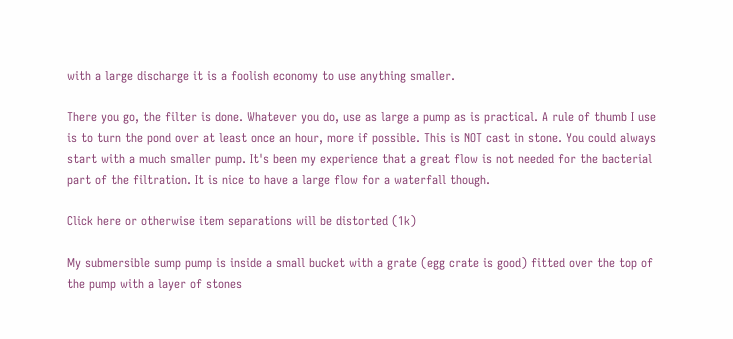with a large discharge it is a foolish economy to use anything smaller.

There you go, the filter is done. Whatever you do, use as large a pump as is practical. A rule of thumb I use is to turn the pond over at least once an hour, more if possible. This is NOT cast in stone. You could always start with a much smaller pump. It's been my experience that a great flow is not needed for the bacterial part of the filtration. It is nice to have a large flow for a waterfall though.

Click here or otherwise item separations will be distorted (1k)

My submersible sump pump is inside a small bucket with a grate (egg crate is good) fitted over the top of the pump with a layer of stones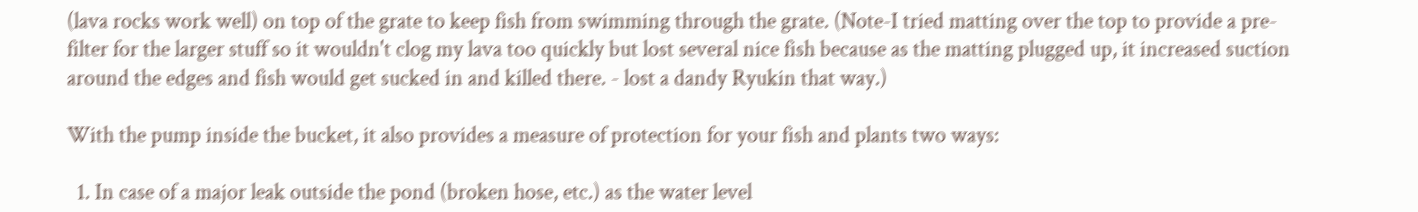(lava rocks work well) on top of the grate to keep fish from swimming through the grate. (Note-I tried matting over the top to provide a pre-filter for the larger stuff so it wouldn't clog my lava too quickly but lost several nice fish because as the matting plugged up, it increased suction around the edges and fish would get sucked in and killed there. - lost a dandy Ryukin that way.)

With the pump inside the bucket, it also provides a measure of protection for your fish and plants two ways:

  1. In case of a major leak outside the pond (broken hose, etc.) as the water level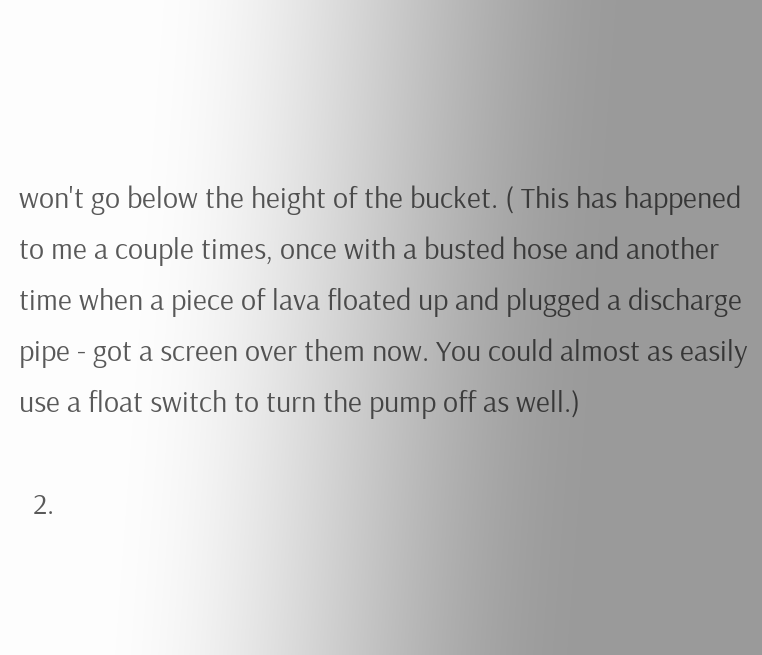won't go below the height of the bucket. ( This has happened to me a couple times, once with a busted hose and another time when a piece of lava floated up and plugged a discharge pipe - got a screen over them now. You could almost as easily use a float switch to turn the pump off as well.)

  2.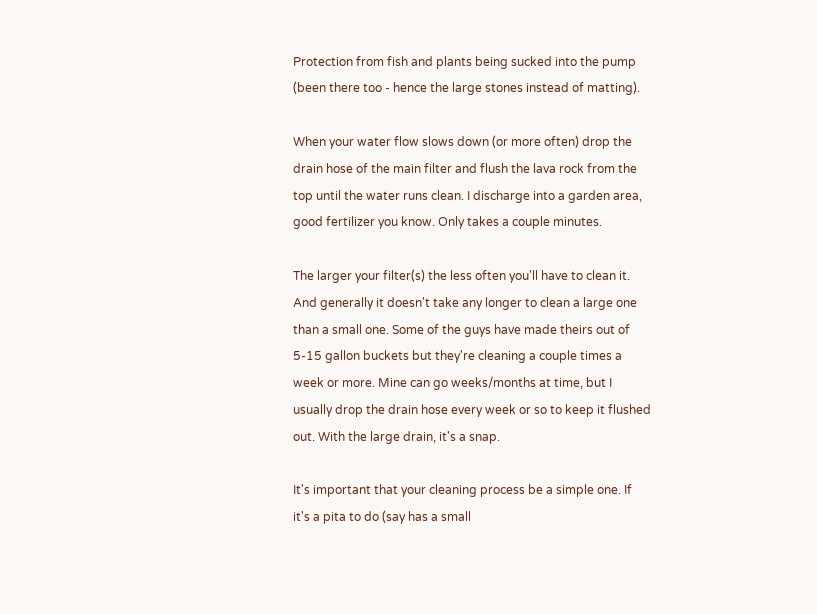Protection from fish and plants being sucked into the pump (been there too - hence the large stones instead of matting).

When your water flow slows down (or more often) drop the drain hose of the main filter and flush the lava rock from the top until the water runs clean. I discharge into a garden area, good fertilizer you know. Only takes a couple minutes.

The larger your filter(s) the less often you'll have to clean it. And generally it doesn't take any longer to clean a large one than a small one. Some of the guys have made theirs out of 5-15 gallon buckets but they're cleaning a couple times a week or more. Mine can go weeks/months at time, but I usually drop the drain hose every week or so to keep it flushed out. With the large drain, it's a snap.

It's important that your cleaning process be a simple one. If it's a pita to do (say has a small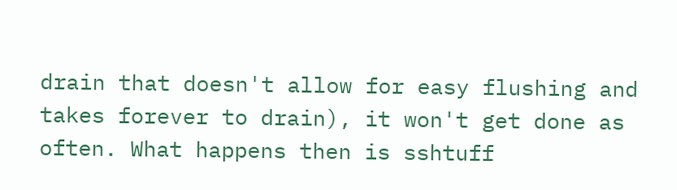drain that doesn't allow for easy flushing and takes forever to drain), it won't get done as often. What happens then is sshtuff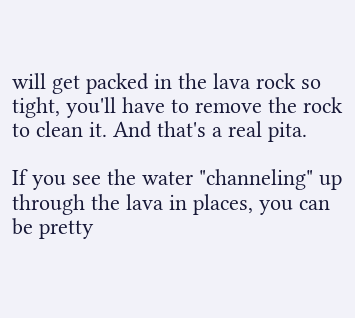will get packed in the lava rock so tight, you'll have to remove the rock to clean it. And that's a real pita.

If you see the water "channeling" up through the lava in places, you can be pretty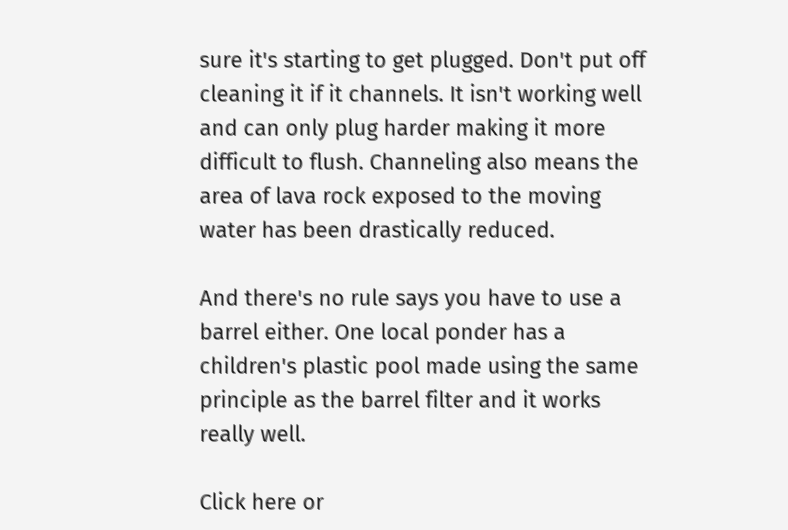sure it's starting to get plugged. Don't put off cleaning it if it channels. It isn't working well and can only plug harder making it more difficult to flush. Channeling also means the area of lava rock exposed to the moving water has been drastically reduced.

And there's no rule says you have to use a barrel either. One local ponder has a children's plastic pool made using the same principle as the barrel filter and it works really well.

Click here or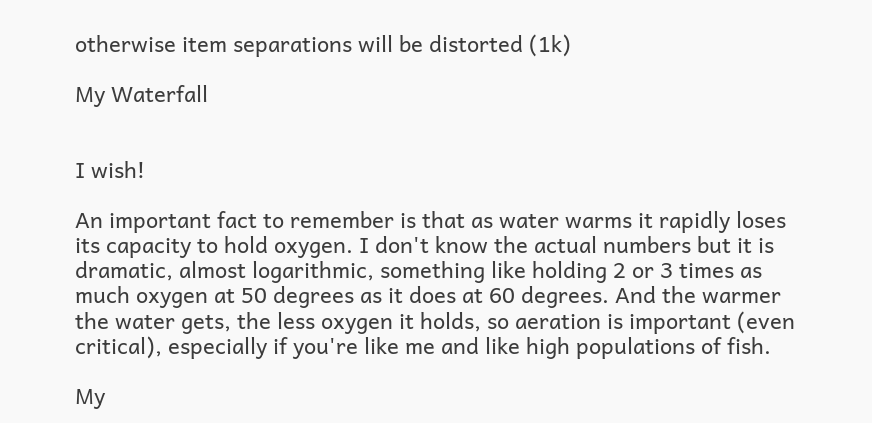otherwise item separations will be distorted (1k)

My Waterfall


I wish!

An important fact to remember is that as water warms it rapidly loses its capacity to hold oxygen. I don't know the actual numbers but it is dramatic, almost logarithmic, something like holding 2 or 3 times as much oxygen at 50 degrees as it does at 60 degrees. And the warmer the water gets, the less oxygen it holds, so aeration is important (even critical), especially if you're like me and like high populations of fish.

My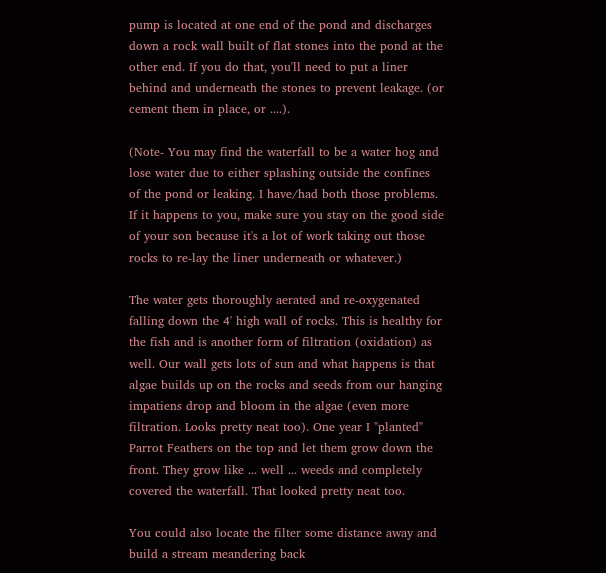pump is located at one end of the pond and discharges down a rock wall built of flat stones into the pond at the other end. If you do that, you'll need to put a liner behind and underneath the stones to prevent leakage. (or cement them in place, or ....).

(Note- You may find the waterfall to be a water hog and lose water due to either splashing outside the confines of the pond or leaking. I have/had both those problems. If it happens to you, make sure you stay on the good side of your son because it's a lot of work taking out those rocks to re-lay the liner underneath or whatever.)

The water gets thoroughly aerated and re-oxygenated falling down the 4' high wall of rocks. This is healthy for the fish and is another form of filtration (oxidation) as well. Our wall gets lots of sun and what happens is that algae builds up on the rocks and seeds from our hanging impatiens drop and bloom in the algae (even more filtration. Looks pretty neat too). One year I "planted" Parrot Feathers on the top and let them grow down the front. They grow like ... well ... weeds and completely covered the waterfall. That looked pretty neat too.

You could also locate the filter some distance away and build a stream meandering back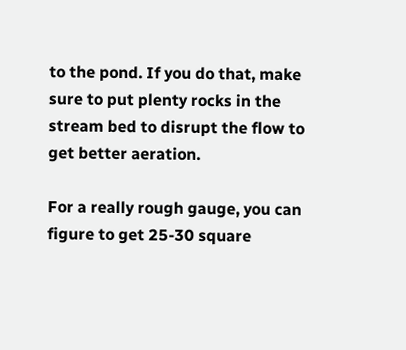to the pond. If you do that, make sure to put plenty rocks in the stream bed to disrupt the flow to get better aeration.

For a really rough gauge, you can figure to get 25-30 square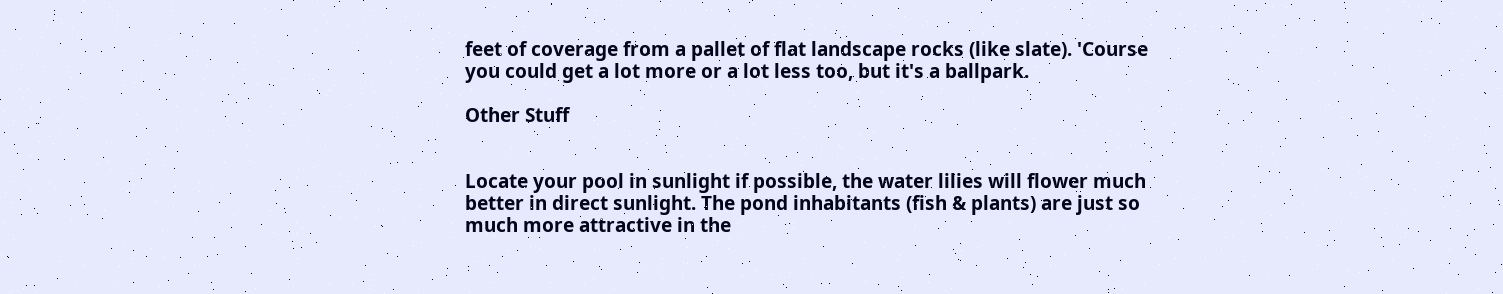feet of coverage from a pallet of flat landscape rocks (like slate). 'Course you could get a lot more or a lot less too, but it's a ballpark.

Other Stuff


Locate your pool in sunlight if possible, the water lilies will flower much better in direct sunlight. The pond inhabitants (fish & plants) are just so much more attractive in the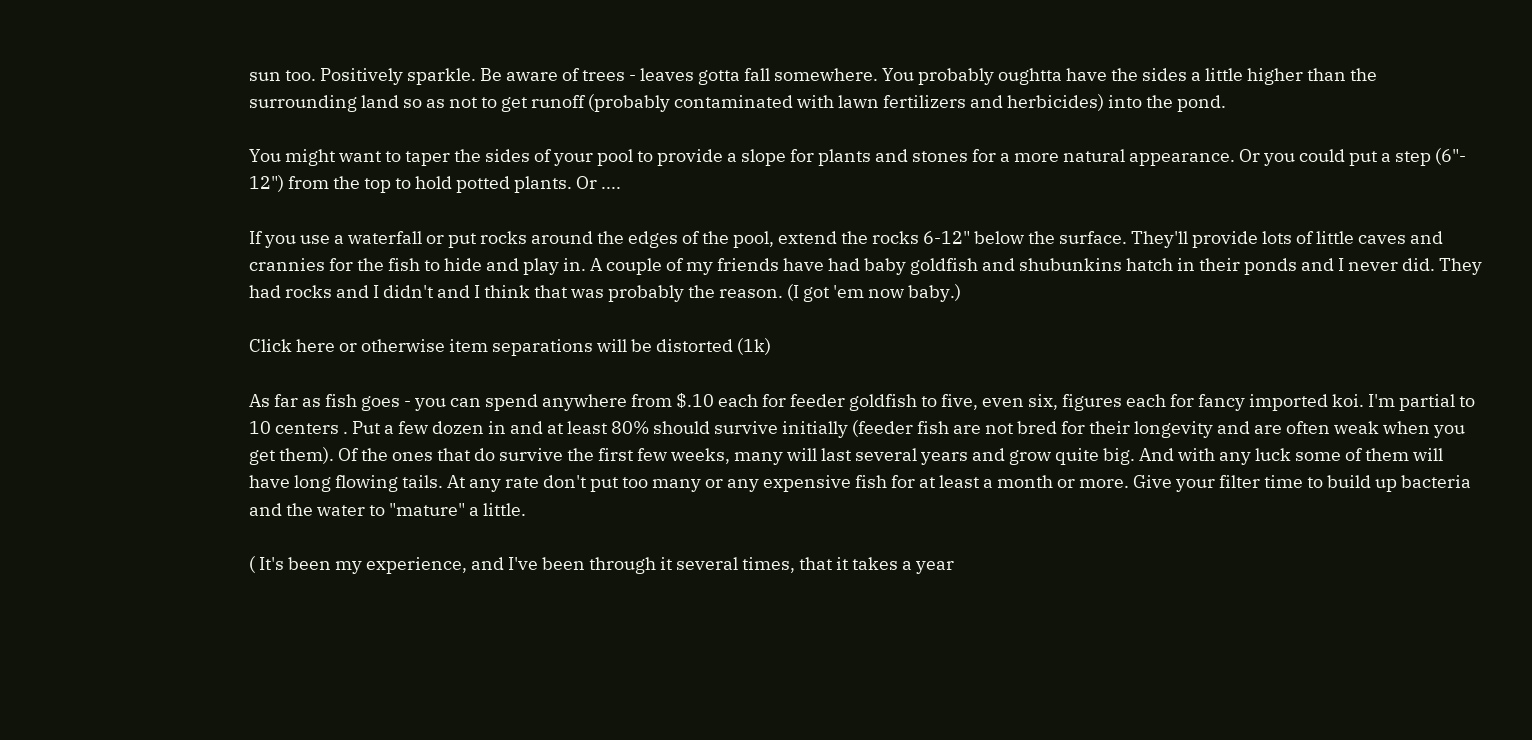sun too. Positively sparkle. Be aware of trees - leaves gotta fall somewhere. You probably oughtta have the sides a little higher than the surrounding land so as not to get runoff (probably contaminated with lawn fertilizers and herbicides) into the pond.

You might want to taper the sides of your pool to provide a slope for plants and stones for a more natural appearance. Or you could put a step (6"- 12") from the top to hold potted plants. Or ....

If you use a waterfall or put rocks around the edges of the pool, extend the rocks 6-12" below the surface. They'll provide lots of little caves and crannies for the fish to hide and play in. A couple of my friends have had baby goldfish and shubunkins hatch in their ponds and I never did. They had rocks and I didn't and I think that was probably the reason. (I got 'em now baby.)

Click here or otherwise item separations will be distorted (1k)

As far as fish goes - you can spend anywhere from $.10 each for feeder goldfish to five, even six, figures each for fancy imported koi. I'm partial to 10 centers . Put a few dozen in and at least 80% should survive initially (feeder fish are not bred for their longevity and are often weak when you get them). Of the ones that do survive the first few weeks, many will last several years and grow quite big. And with any luck some of them will have long flowing tails. At any rate don't put too many or any expensive fish for at least a month or more. Give your filter time to build up bacteria and the water to "mature" a little.

( It's been my experience, and I've been through it several times, that it takes a year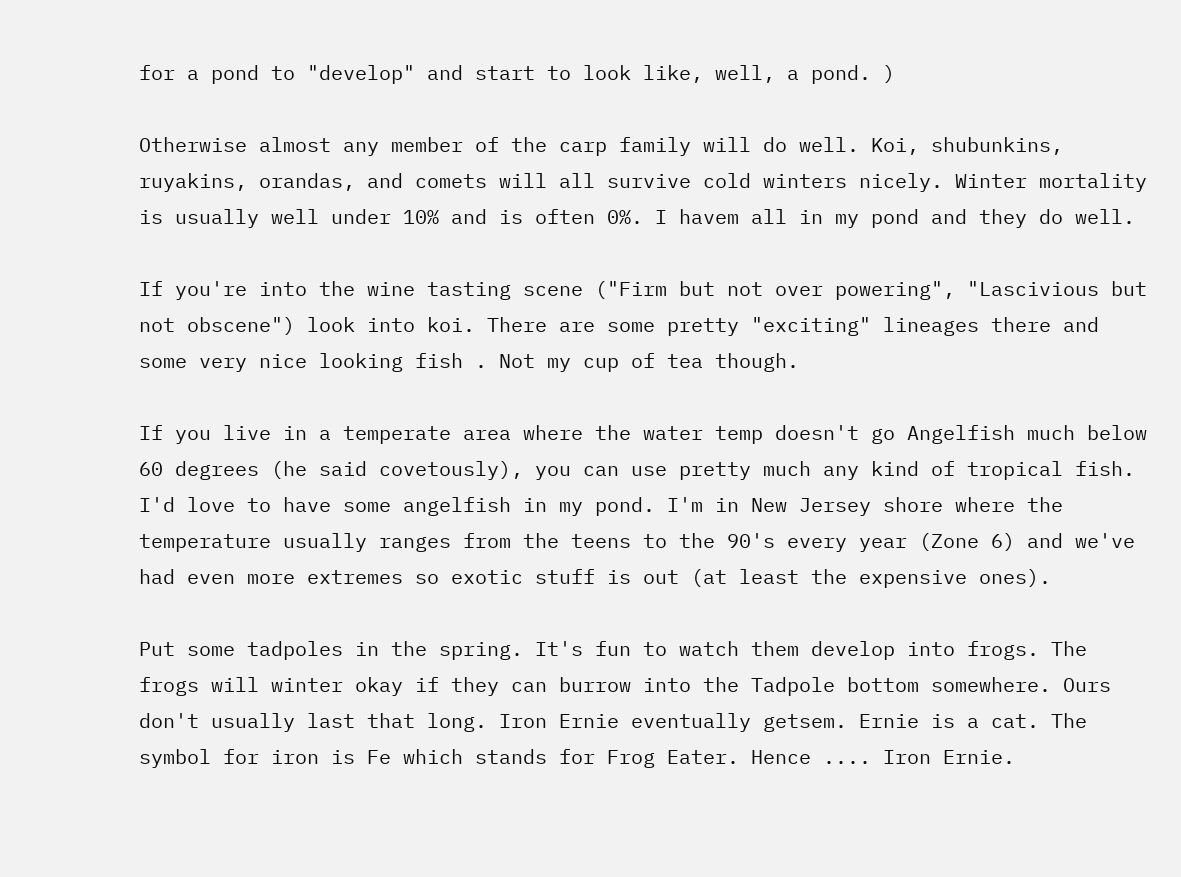for a pond to "develop" and start to look like, well, a pond. )

Otherwise almost any member of the carp family will do well. Koi, shubunkins, ruyakins, orandas, and comets will all survive cold winters nicely. Winter mortality is usually well under 10% and is often 0%. I havem all in my pond and they do well.

If you're into the wine tasting scene ("Firm but not over powering", "Lascivious but not obscene") look into koi. There are some pretty "exciting" lineages there and some very nice looking fish . Not my cup of tea though.

If you live in a temperate area where the water temp doesn't go Angelfish much below 60 degrees (he said covetously), you can use pretty much any kind of tropical fish. I'd love to have some angelfish in my pond. I'm in New Jersey shore where the temperature usually ranges from the teens to the 90's every year (Zone 6) and we've had even more extremes so exotic stuff is out (at least the expensive ones).

Put some tadpoles in the spring. It's fun to watch them develop into frogs. The frogs will winter okay if they can burrow into the Tadpole bottom somewhere. Ours don't usually last that long. Iron Ernie eventually getsem. Ernie is a cat. The symbol for iron is Fe which stands for Frog Eater. Hence .... Iron Ernie.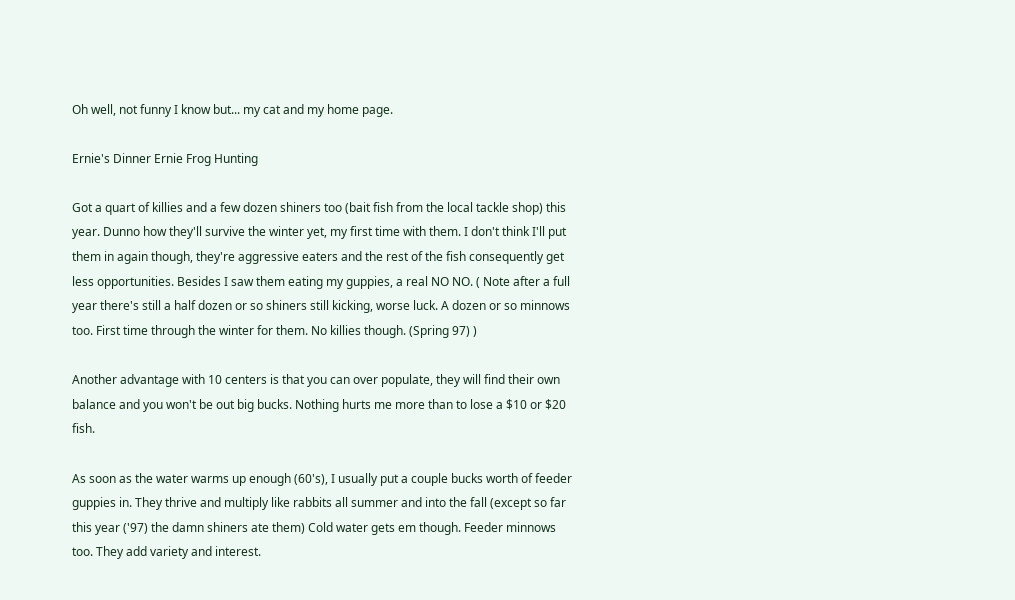Oh well, not funny I know but... my cat and my home page.

Ernie's Dinner Ernie Frog Hunting

Got a quart of killies and a few dozen shiners too (bait fish from the local tackle shop) this year. Dunno how they'll survive the winter yet, my first time with them. I don't think I'll put them in again though, they're aggressive eaters and the rest of the fish consequently get less opportunities. Besides I saw them eating my guppies, a real NO NO. ( Note after a full year there's still a half dozen or so shiners still kicking, worse luck. A dozen or so minnows too. First time through the winter for them. No killies though. (Spring 97) )

Another advantage with 10 centers is that you can over populate, they will find their own balance and you won't be out big bucks. Nothing hurts me more than to lose a $10 or $20 fish.

As soon as the water warms up enough (60's), I usually put a couple bucks worth of feeder guppies in. They thrive and multiply like rabbits all summer and into the fall (except so far this year ('97) the damn shiners ate them) Cold water gets em though. Feeder minnows too. They add variety and interest.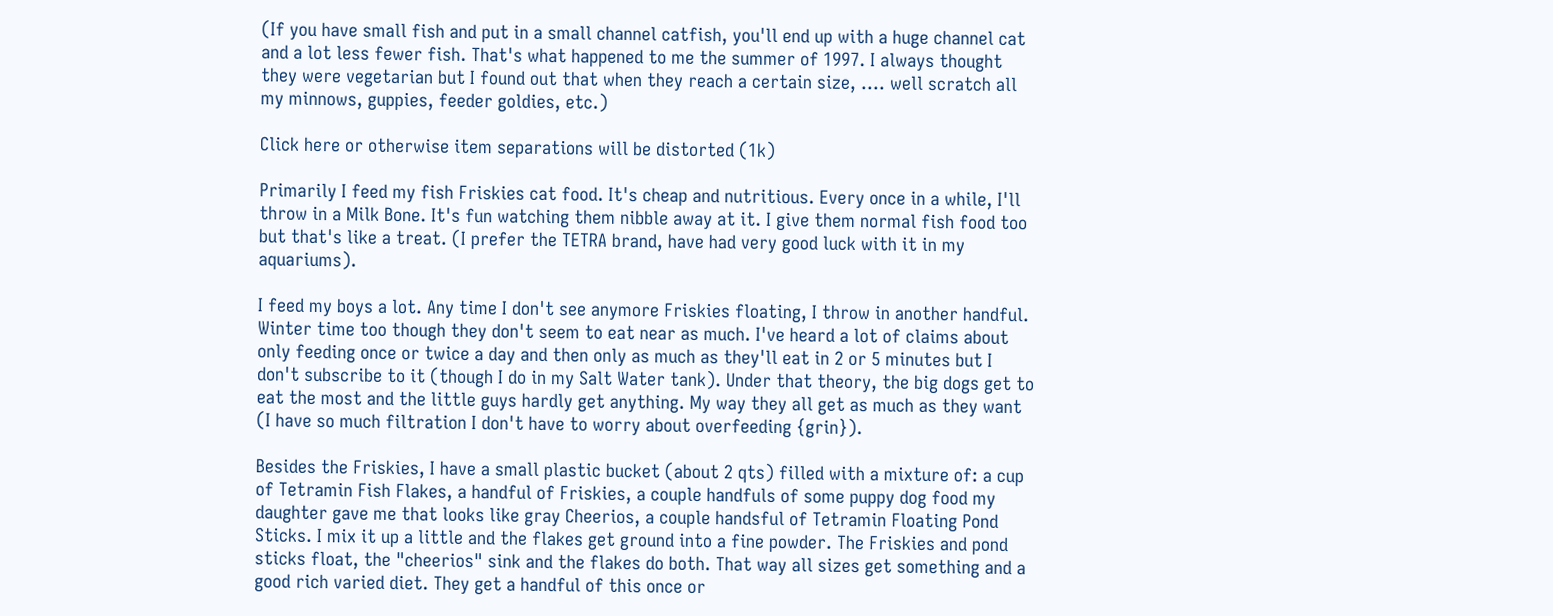(If you have small fish and put in a small channel catfish, you'll end up with a huge channel cat and a lot less fewer fish. That's what happened to me the summer of 1997. I always thought they were vegetarian but I found out that when they reach a certain size, .... well scratch all my minnows, guppies, feeder goldies, etc.)

Click here or otherwise item separations will be distorted (1k)

Primarily I feed my fish Friskies cat food. It's cheap and nutritious. Every once in a while, I'll throw in a Milk Bone. It's fun watching them nibble away at it. I give them normal fish food too but that's like a treat. (I prefer the TETRA brand, have had very good luck with it in my aquariums).

I feed my boys a lot. Any time I don't see anymore Friskies floating, I throw in another handful. Winter time too though they don't seem to eat near as much. I've heard a lot of claims about only feeding once or twice a day and then only as much as they'll eat in 2 or 5 minutes but I don't subscribe to it (though I do in my Salt Water tank). Under that theory, the big dogs get to eat the most and the little guys hardly get anything. My way they all get as much as they want (I have so much filtration I don't have to worry about overfeeding {grin}).

Besides the Friskies, I have a small plastic bucket (about 2 qts) filled with a mixture of: a cup of Tetramin Fish Flakes, a handful of Friskies, a couple handfuls of some puppy dog food my daughter gave me that looks like gray Cheerios, a couple handsful of Tetramin Floating Pond Sticks. I mix it up a little and the flakes get ground into a fine powder. The Friskies and pond sticks float, the "cheerios" sink and the flakes do both. That way all sizes get something and a good rich varied diet. They get a handful of this once or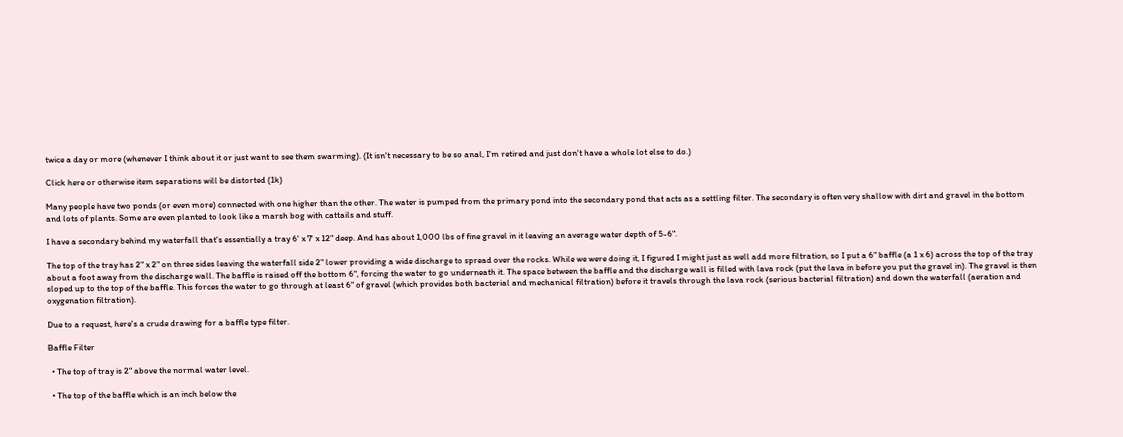twice a day or more (whenever I think about it or just want to see them swarming). (It isn't necessary to be so anal, I'm retired and just don't have a whole lot else to do.)

Click here or otherwise item separations will be distorted (1k)

Many people have two ponds (or even more) connected with one higher than the other. The water is pumped from the primary pond into the secondary pond that acts as a settling filter. The secondary is often very shallow with dirt and gravel in the bottom and lots of plants. Some are even planted to look like a marsh bog with cattails and stuff.

I have a secondary behind my waterfall that's essentially a tray 6' x 7' x 12" deep. And has about 1,000 lbs of fine gravel in it leaving an average water depth of 5-6".

The top of the tray has 2" x 2" on three sides leaving the waterfall side 2" lower providing a wide discharge to spread over the rocks. While we were doing it, I figured I might just as well add more filtration, so I put a 6" baffle (a 1 x 6) across the top of the tray about a foot away from the discharge wall. The baffle is raised off the bottom 6", forcing the water to go underneath it. The space between the baffle and the discharge wall is filled with lava rock (put the lava in before you put the gravel in). The gravel is then sloped up to the top of the baffle. This forces the water to go through at least 6" of gravel (which provides both bacterial and mechanical filtration) before it travels through the lava rock (serious bacterial filtration) and down the waterfall (aeration and oxygenation filtration).

Due to a request, here's a crude drawing for a baffle type filter.

Baffle Filter

  • The top of tray is 2" above the normal water level.

  • The top of the baffle which is an inch below the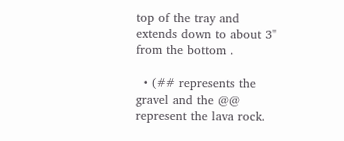top of the tray and extends down to about 3" from the bottom .

  • (## represents the gravel and the @@ represent the lava rock.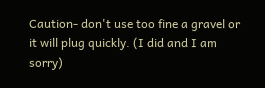Caution- don't use too fine a gravel or it will plug quickly. (I did and I am sorry)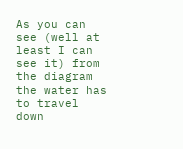As you can see (well at least I can see it) from the diagram the water has to travel down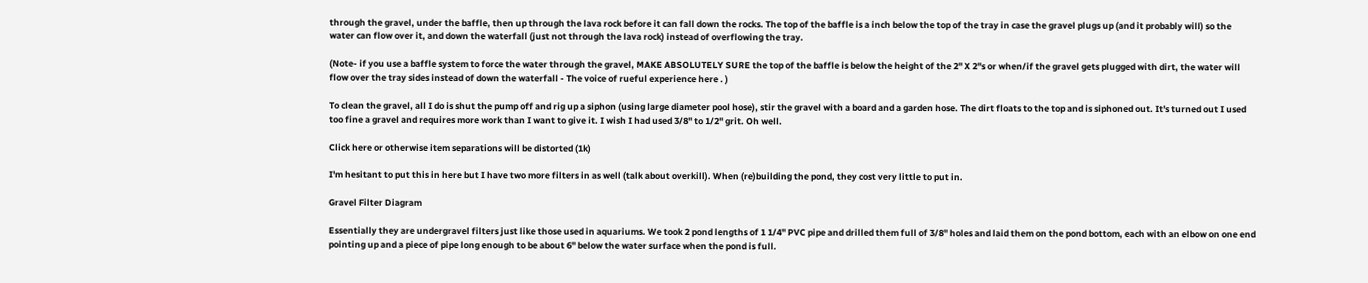through the gravel, under the baffle, then up through the lava rock before it can fall down the rocks. The top of the baffle is a inch below the top of the tray in case the gravel plugs up (and it probably will) so the water can flow over it, and down the waterfall (just not through the lava rock) instead of overflowing the tray.

(Note- if you use a baffle system to force the water through the gravel, MAKE ABSOLUTELY SURE the top of the baffle is below the height of the 2" X 2"s or when/if the gravel gets plugged with dirt, the water will flow over the tray sides instead of down the waterfall - The voice of rueful experience here . )

To clean the gravel, all I do is shut the pump off and rig up a siphon (using large diameter pool hose), stir the gravel with a board and a garden hose. The dirt floats to the top and is siphoned out. It's turned out I used too fine a gravel and requires more work than I want to give it. I wish I had used 3/8" to 1/2" grit. Oh well.

Click here or otherwise item separations will be distorted (1k)

I'm hesitant to put this in here but I have two more filters in as well (talk about overkill). When (re)building the pond, they cost very little to put in.

Gravel Filter Diagram

Essentially they are undergravel filters just like those used in aquariums. We took 2 pond lengths of 1 1/4" PVC pipe and drilled them full of 3/8" holes and laid them on the pond bottom, each with an elbow on one end pointing up and a piece of pipe long enough to be about 6" below the water surface when the pond is full.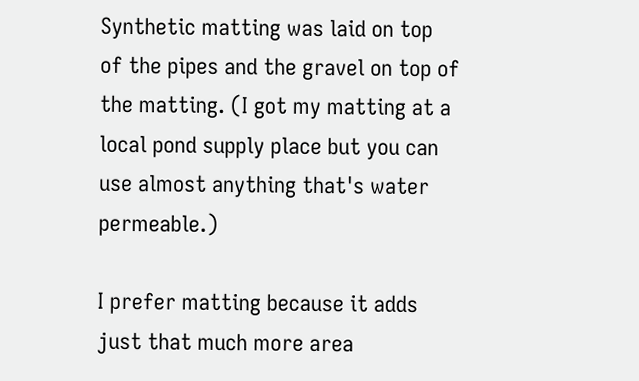Synthetic matting was laid on top of the pipes and the gravel on top of the matting. (I got my matting at a local pond supply place but you can use almost anything that's water permeable.)

I prefer matting because it adds just that much more area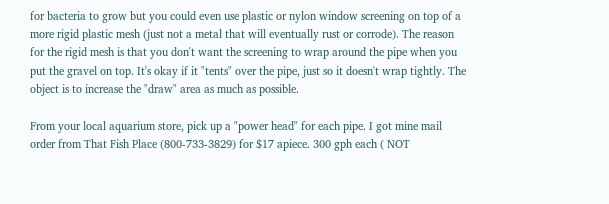for bacteria to grow but you could even use plastic or nylon window screening on top of a more rigid plastic mesh (just not a metal that will eventually rust or corrode). The reason for the rigid mesh is that you don't want the screening to wrap around the pipe when you put the gravel on top. It's okay if it "tents" over the pipe, just so it doesn't wrap tightly. The object is to increase the "draw" area as much as possible.

From your local aquarium store, pick up a "power head" for each pipe. I got mine mail order from That Fish Place (800-733-3829) for $17 apiece. 300 gph each ( NOT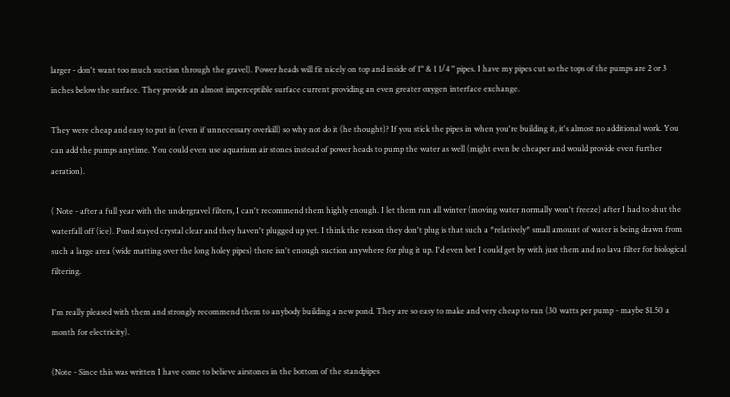larger - don't want too much suction through the gravel). Power heads will fit nicely on top and inside of 1" & 1 1/4 " pipes. I have my pipes cut so the tops of the pumps are 2 or 3 inches below the surface. They provide an almost imperceptible surface current providing an even greater oxygen interface exchange.

They were cheap and easy to put in (even if unnecessary overkill) so why not do it (he thought)? If you stick the pipes in when you're building it, it's almost no additional work. You can add the pumps anytime. You could even use aquarium air stones instead of power heads to pump the water as well (might even be cheaper and would provide even further aeration).

( Note - after a full year with the undergravel filters, I can't recommend them highly enough. I let them run all winter (moving water normally won't freeze) after I had to shut the waterfall off (ice). Pond stayed crystal clear and they haven't plugged up yet. I think the reason they don't plug is that such a *relatively* small amount of water is being drawn from such a large area (wide matting over the long holey pipes) there isn't enough suction anywhere for plug it up. I'd even bet I could get by with just them and no lava filter for biological filtering.

I'm really pleased with them and strongly recommend them to anybody building a new pond. They are so easy to make and very cheap to run (30 watts per pump - maybe $1.50 a month for electricity).

(Note - Since this was written I have come to believe airstones in the bottom of the standpipes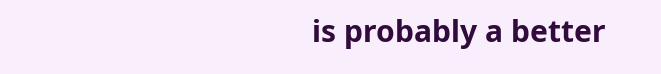is probably a better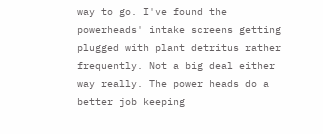way to go. I've found the powerheads' intake screens getting plugged with plant detritus rather frequently. Not a big deal either way really. The power heads do a better job keeping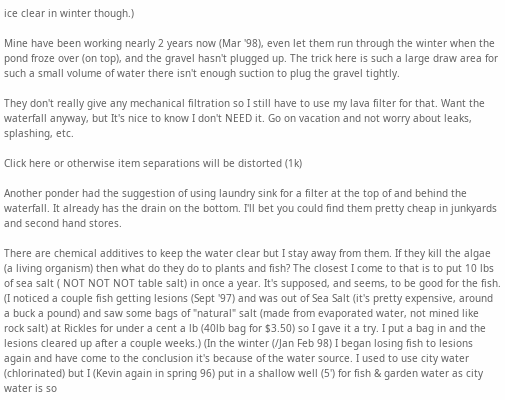ice clear in winter though.)

Mine have been working nearly 2 years now (Mar '98), even let them run through the winter when the pond froze over (on top), and the gravel hasn't plugged up. The trick here is such a large draw area for such a small volume of water there isn't enough suction to plug the gravel tightly.

They don't really give any mechanical filtration so I still have to use my lava filter for that. Want the waterfall anyway, but It's nice to know I don't NEED it. Go on vacation and not worry about leaks, splashing, etc.

Click here or otherwise item separations will be distorted (1k)

Another ponder had the suggestion of using laundry sink for a filter at the top of and behind the waterfall. It already has the drain on the bottom. I'll bet you could find them pretty cheap in junkyards and second hand stores.

There are chemical additives to keep the water clear but I stay away from them. If they kill the algae (a living organism) then what do they do to plants and fish? The closest I come to that is to put 10 lbs of sea salt ( NOT NOT NOT table salt) in once a year. It's supposed, and seems, to be good for the fish. (I noticed a couple fish getting lesions (Sept '97) and was out of Sea Salt (it's pretty expensive, around a buck a pound) and saw some bags of "natural" salt (made from evaporated water, not mined like rock salt) at Rickles for under a cent a lb (40lb bag for $3.50) so I gave it a try. I put a bag in and the lesions cleared up after a couple weeks.) (In the winter (/Jan Feb 98) I began losing fish to lesions again and have come to the conclusion it's because of the water source. I used to use city water (chlorinated) but I (Kevin again in spring 96) put in a shallow well (5') for fish & garden water as city water is so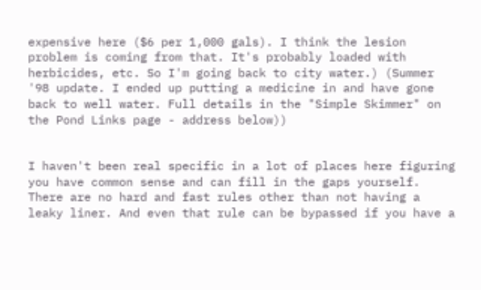expensive here ($6 per 1,000 gals). I think the lesion problem is coming from that. It's probably loaded with herbicides, etc. So I'm going back to city water.) (Summer '98 update. I ended up putting a medicine in and have gone back to well water. Full details in the "Simple Skimmer" on the Pond Links page - address below))


I haven't been real specific in a lot of places here figuring you have common sense and can fill in the gaps yourself. There are no hard and fast rules other than not having a leaky liner. And even that rule can be bypassed if you have a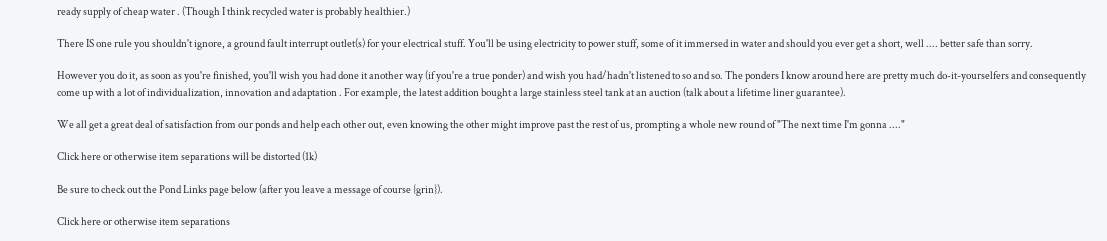ready supply of cheap water . (Though I think recycled water is probably healthier.)

There IS one rule you shouldn't ignore, a ground fault interrupt outlet(s) for your electrical stuff. You'll be using electricity to power stuff, some of it immersed in water and should you ever get a short, well .... better safe than sorry.

However you do it, as soon as you're finished, you'll wish you had done it another way (if you're a true ponder) and wish you had/hadn't listened to so and so. The ponders I know around here are pretty much do-it-yourselfers and consequently come up with a lot of individualization, innovation and adaptation . For example, the latest addition bought a large stainless steel tank at an auction (talk about a lifetime liner guarantee).

We all get a great deal of satisfaction from our ponds and help each other out, even knowing the other might improve past the rest of us, prompting a whole new round of "The next time I'm gonna ...."

Click here or otherwise item separations will be distorted (1k)

Be sure to check out the Pond Links page below (after you leave a message of course {grin}).

Click here or otherwise item separations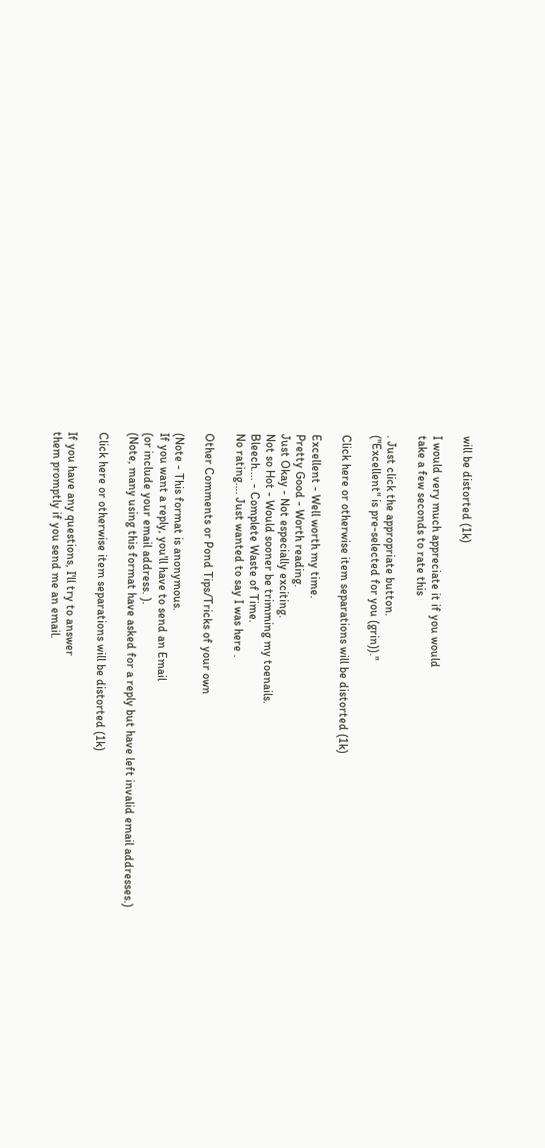will be distorted (1k)

I would very much appreciate it if you would
take a few seconds to rate this

. Just click the appropriate button.
("Excellent" is pre-selected for you (grin))."

Click here or otherwise item separations will be distorted (1k)

Excellent - Well worth my time.
Pretty Good - Worth reading.
Just Okay - Not especially exciting.
Not so Hot - Would sooner be trimming my toenails.
Bleech.... - Complete Waste of Time.
No rating.... Just wanted to say I was here .

Other Comments or Pond Tips/Tricks of your own

(Note - This format is anonymous.
If you want a reply, you'll have to send an Email
(or include your email address. ).
(Note, many using this format have asked for a reply but have left invalid email addresses.)

Click here or otherwise item separations will be distorted (1k)

If you have any questions, I'll try to answer
them promptly if you send me an email.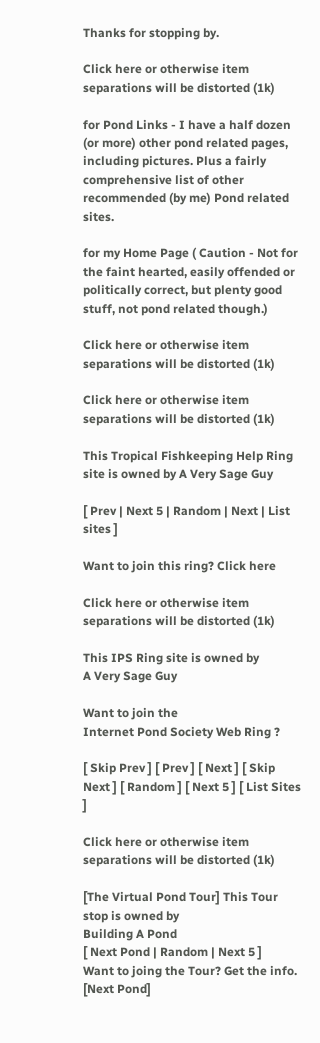Thanks for stopping by.

Click here or otherwise item separations will be distorted (1k)

for Pond Links - I have a half dozen (or more) other pond related pages, including pictures. Plus a fairly comprehensive list of other recommended (by me) Pond related sites.

for my Home Page ( Caution - Not for the faint hearted, easily offended or politically correct, but plenty good stuff, not pond related though.)

Click here or otherwise item separations will be distorted (1k)

Click here or otherwise item separations will be distorted (1k)

This Tropical Fishkeeping Help Ring site is owned by A Very Sage Guy

[ Prev | Next 5 | Random | Next | List sites ]

Want to join this ring? Click here

Click here or otherwise item separations will be distorted (1k)

This IPS Ring site is owned by
A Very Sage Guy

Want to join the
Internet Pond Society Web Ring ?

[ Skip Prev ] [ Prev ] [ Next ] [ Skip Next ] [ Random ] [ Next 5 ] [ List Sites ]

Click here or otherwise item separations will be distorted (1k)

[The Virtual Pond Tour] This Tour stop is owned by
Building A Pond
[ Next Pond | Random | Next 5 ]
Want to joing the Tour? Get the info.
[Next Pond]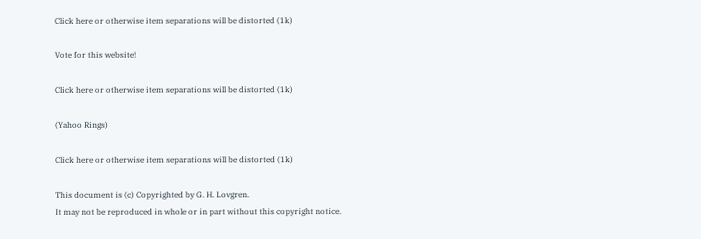Click here or otherwise item separations will be distorted (1k)

Vote for this website!

Click here or otherwise item separations will be distorted (1k)

(Yahoo Rings)

Click here or otherwise item separations will be distorted (1k)

This document is (c) Copyrighted by G. H. Lovgren.
It may not be reproduced in whole or in part without this copyright notice.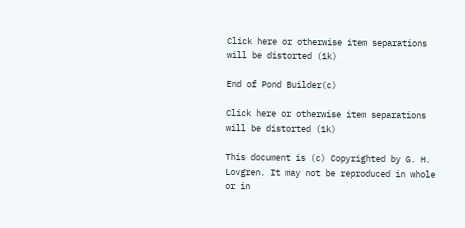Click here or otherwise item separations will be distorted (1k)

End of Pond Builder(c)

Click here or otherwise item separations will be distorted (1k)

This document is (c) Copyrighted by G. H. Lovgren. It may not be reproduced in whole or in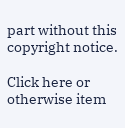part without this copyright notice.

Click here or otherwise item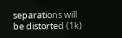separations will be distorted (1k)